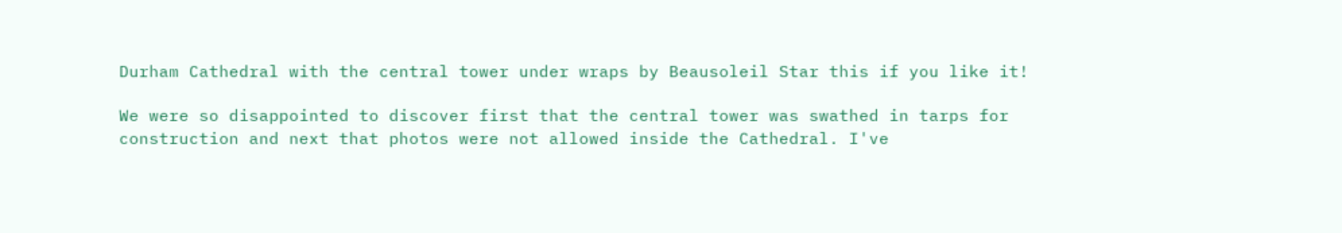Durham Cathedral with the central tower under wraps by Beausoleil Star this if you like it!

We were so disappointed to discover first that the central tower was swathed in tarps for construction and next that photos were not allowed inside the Cathedral. I've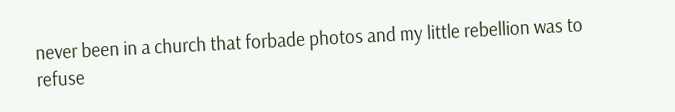never been in a church that forbade photos and my little rebellion was to refuse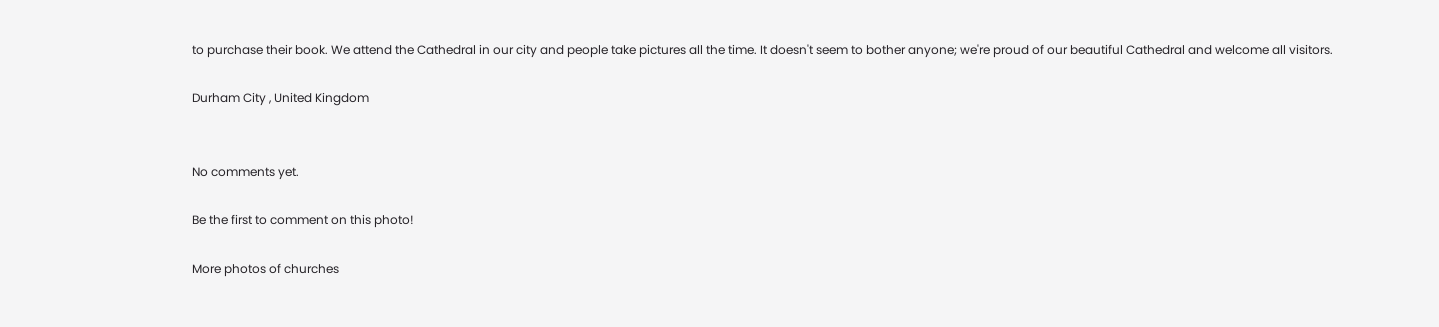to purchase their book. We attend the Cathedral in our city and people take pictures all the time. It doesn't seem to bother anyone; we're proud of our beautiful Cathedral and welcome all visitors.

Durham City , United Kingdom


No comments yet.

Be the first to comment on this photo!

More photos of churches